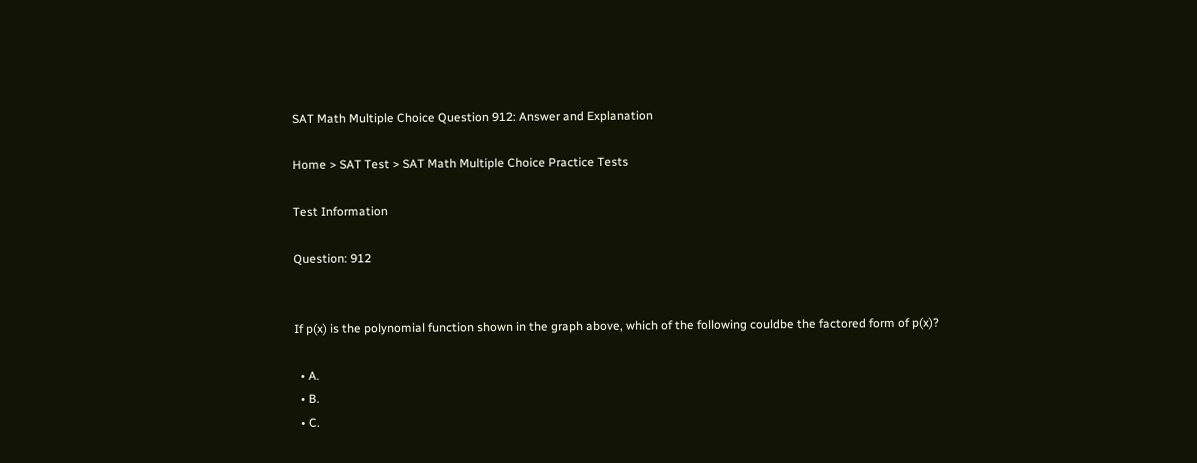SAT Math Multiple Choice Question 912: Answer and Explanation

Home > SAT Test > SAT Math Multiple Choice Practice Tests

Test Information

Question: 912


If p(x) is the polynomial function shown in the graph above, which of the following couldbe the factored form of p(x)?

  • A.
  • B.
  • C.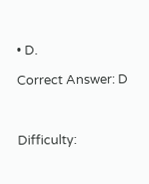• D.

Correct Answer: D



Difficulty: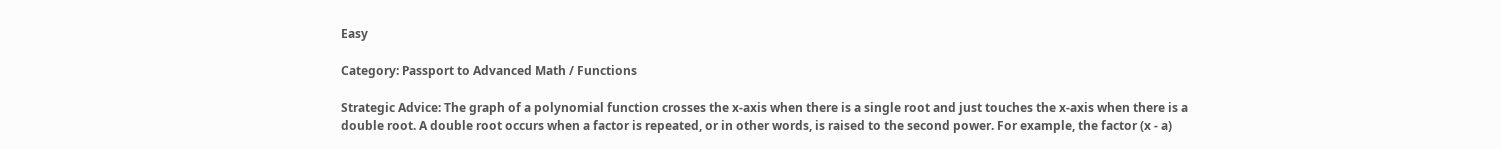Easy

Category: Passport to Advanced Math / Functions

Strategic Advice: The graph of a polynomial function crosses the x-axis when there is a single root and just touches the x-axis when there is a double root. A double root occurs when a factor is repeated, or in other words, is raised to the second power. For example, the factor (x - a)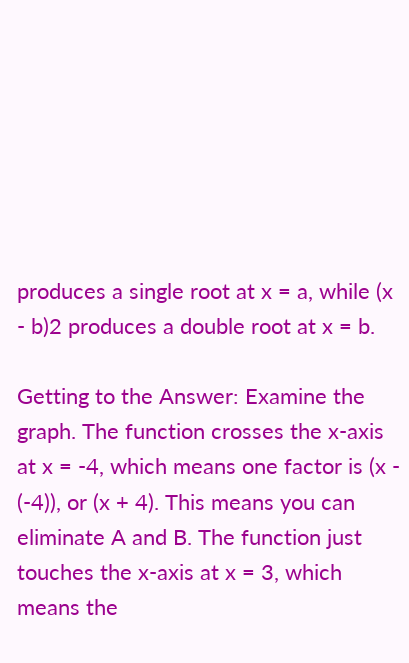produces a single root at x = a, while (x - b)2 produces a double root at x = b.

Getting to the Answer: Examine the graph. The function crosses the x-axis at x = -4, which means one factor is (x - (-4)), or (x + 4). This means you can eliminate A and B. The function just touches the x-axis at x = 3, which means the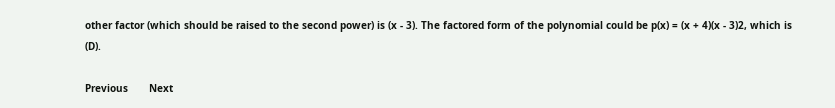other factor (which should be raised to the second power) is (x - 3). The factored form of the polynomial could be p(x) = (x + 4)(x - 3)2, which is (D).

Previous       Next